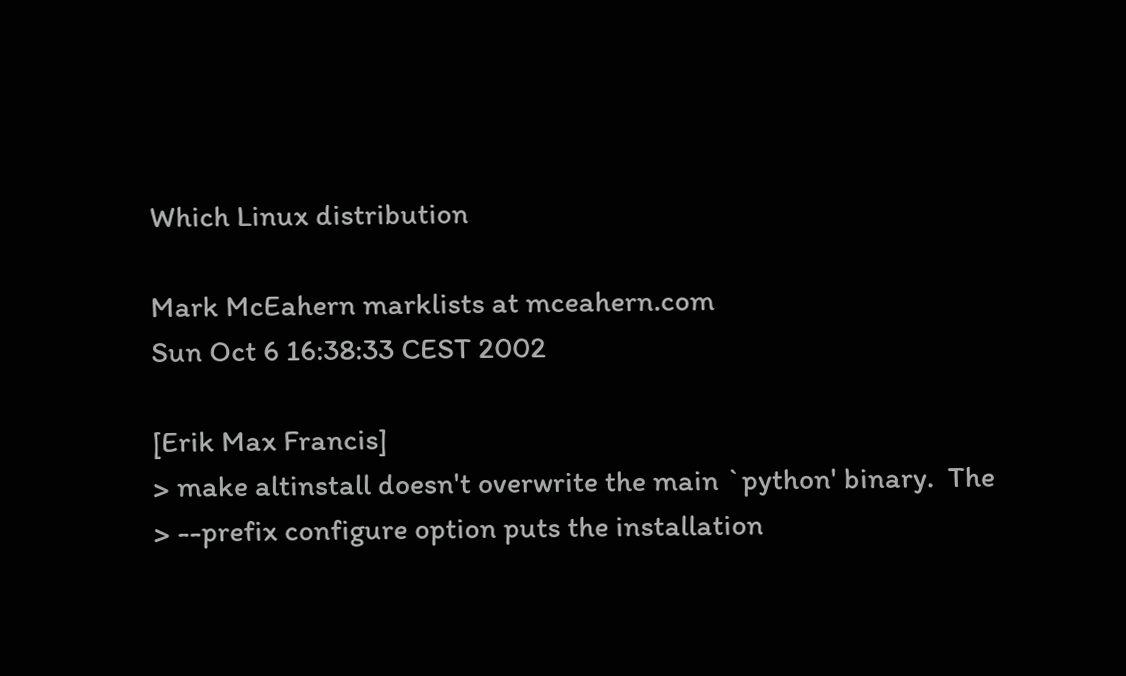Which Linux distribution

Mark McEahern marklists at mceahern.com
Sun Oct 6 16:38:33 CEST 2002

[Erik Max Francis]
> make altinstall doesn't overwrite the main `python' binary.  The
> --prefix configure option puts the installation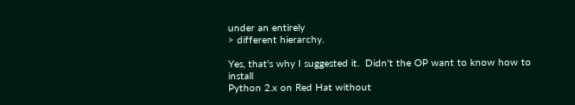under an entirely
> different hierarchy.

Yes, that's why I suggested it.  Didn't the OP want to know how to install
Python 2.x on Red Hat without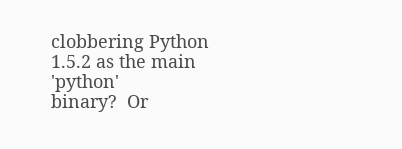clobbering Python 1.5.2 as the main 'python'
binary?  Or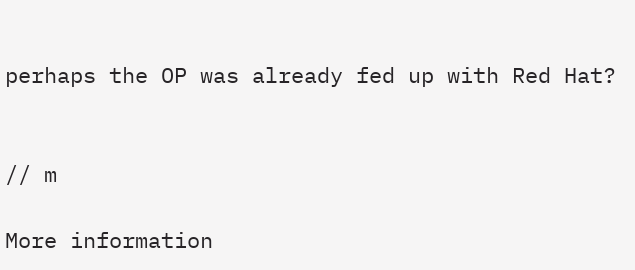perhaps the OP was already fed up with Red Hat?


// m

More information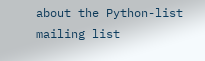about the Python-list mailing list